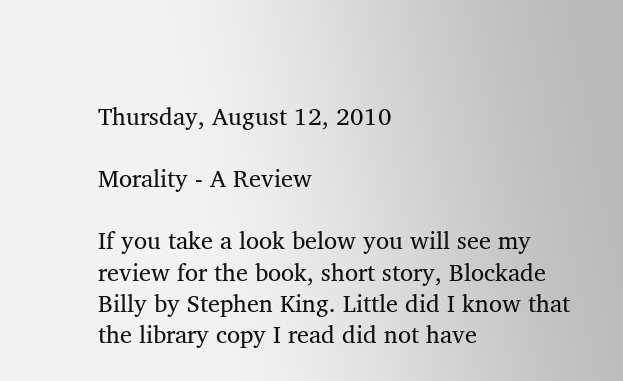Thursday, August 12, 2010

Morality - A Review

If you take a look below you will see my review for the book, short story, Blockade Billy by Stephen King. Little did I know that the library copy I read did not have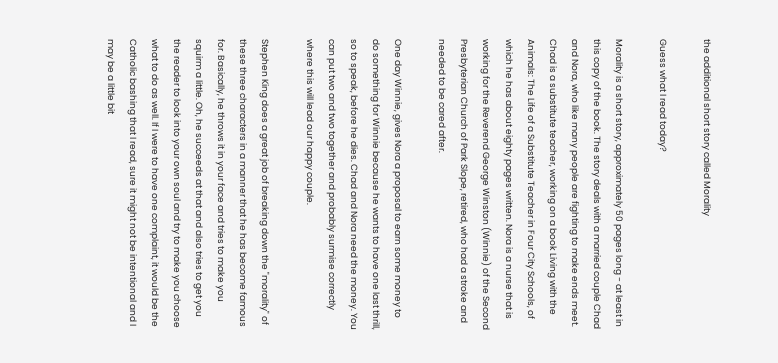the additional short story called Morality

Guess what I read today?

Morality is a short story, approximately 50 pages long - at least in this copy of the book. The story deals with a married couple Chad and Nora, who like many people are fighting to make ends meet. Chad is a substitute teacher, working on a book Living with the Animals: The Life of a Substitute Teacher in Four City Schools, of which he has about eighty pages written. Nora is a nurse that is working for the Reverend George Winston (Winnie) of the Second Presbyterian Church of Park Slope, retired, who had a stroke and needed to be cared after.

One day Winnie, gives Nora a proposal to earn some money to do something for Winnie because he wants to have one last thrill, so to speak, before he dies. Chad and Nora need the money. You can put two and two together and probably surmise correctly where this will lead our happy couple.

Stephen King does a great job of breaking down the "morality" of these three characters in a manner that he has become famous for. Basically, he throws it in your face and tries to make you squirm a little. Oh, he succeeds at that and also tries to get you the reader to look into your own soul and try to make you choose what to do as well. If I were to have one complaint, it would be the Catholic bashing that I read, sure it might not be intentional and I may be a little bit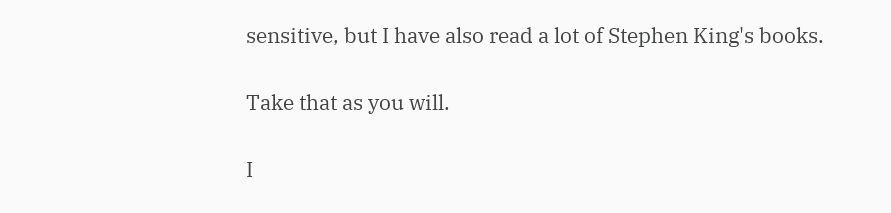sensitive, but I have also read a lot of Stephen King's books.

Take that as you will.

I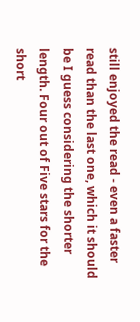still enjoyed the read - even a faster read than the last one, which it should be I guess considering the shorter length. Four out of Five stars for the short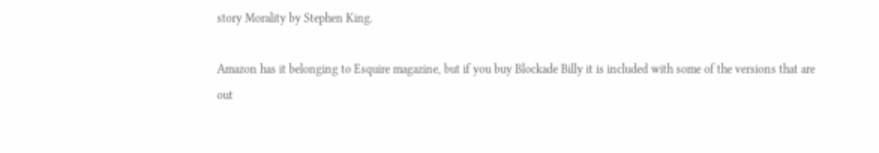story Morality by Stephen King.

Amazon has it belonging to Esquire magazine, but if you buy Blockade Billy it is included with some of the versions that are out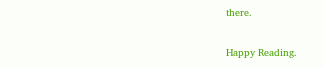there.

Happy Reading.